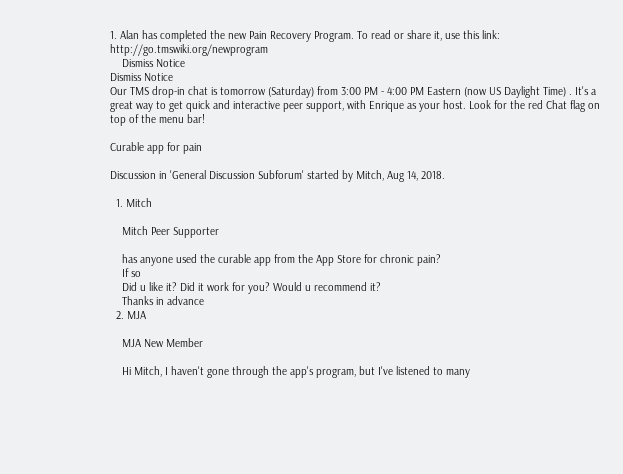1. Alan has completed the new Pain Recovery Program. To read or share it, use this link: http://go.tmswiki.org/newprogram
    Dismiss Notice
Dismiss Notice
Our TMS drop-in chat is tomorrow (Saturday) from 3:00 PM - 4:00 PM Eastern (now US Daylight Time) . It's a great way to get quick and interactive peer support, with Enrique as your host. Look for the red Chat flag on top of the menu bar!

Curable app for pain

Discussion in 'General Discussion Subforum' started by Mitch, Aug 14, 2018.

  1. Mitch

    Mitch Peer Supporter

    has anyone used the curable app from the App Store for chronic pain?
    If so
    Did u like it? Did it work for you? Would u recommend it?
    Thanks in advance
  2. MJA

    MJA New Member

    Hi Mitch, I haven't gone through the app's program, but I've listened to many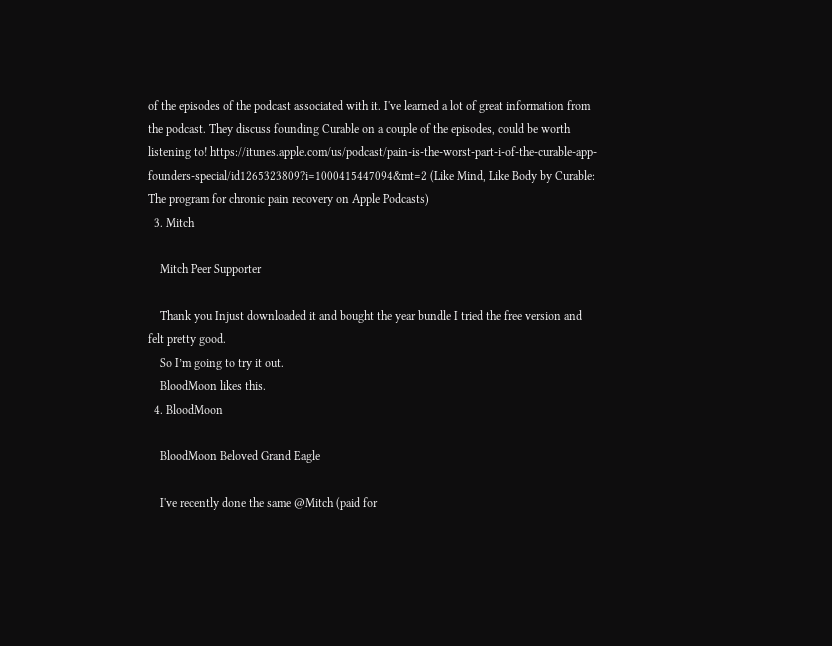of the episodes of the podcast associated with it. I've learned a lot of great information from the podcast. They discuss founding Curable on a couple of the episodes, could be worth listening to! https://itunes.apple.com/us/podcast/pain-is-the-worst-part-i-of-the-curable-app-founders-special/id1265323809?i=1000415447094&mt=2 (Like Mind, Like Body by Curable: The program for chronic pain recovery on Apple Podcasts)
  3. Mitch

    Mitch Peer Supporter

    Thank you Injust downloaded it and bought the year bundle I tried the free version and felt pretty good.
    So I’m going to try it out.
    BloodMoon likes this.
  4. BloodMoon

    BloodMoon Beloved Grand Eagle

    I've recently done the same @Mitch (paid for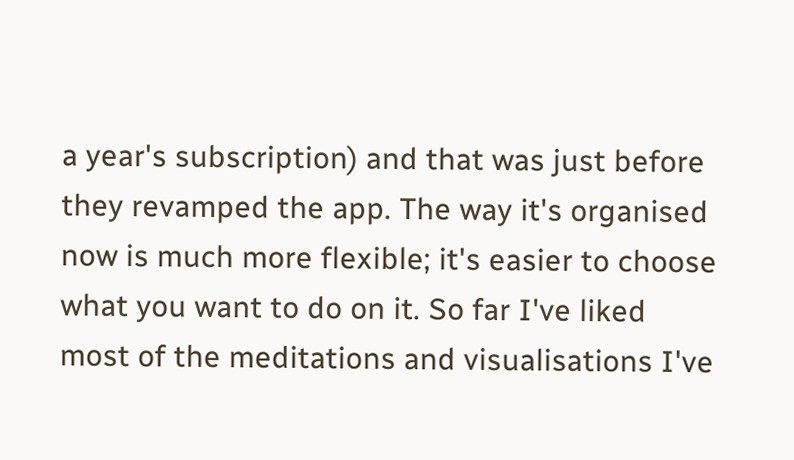a year's subscription) and that was just before they revamped the app. The way it's organised now is much more flexible; it's easier to choose what you want to do on it. So far I've liked most of the meditations and visualisations I've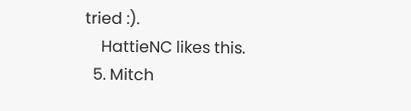tried :).
    HattieNC likes this.
  5. Mitch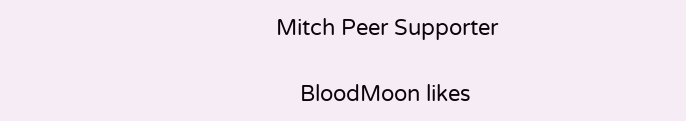Mitch Peer Supporter

    BloodMoon likes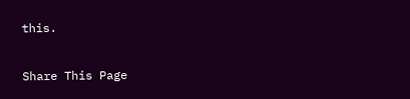this.

Share This Page